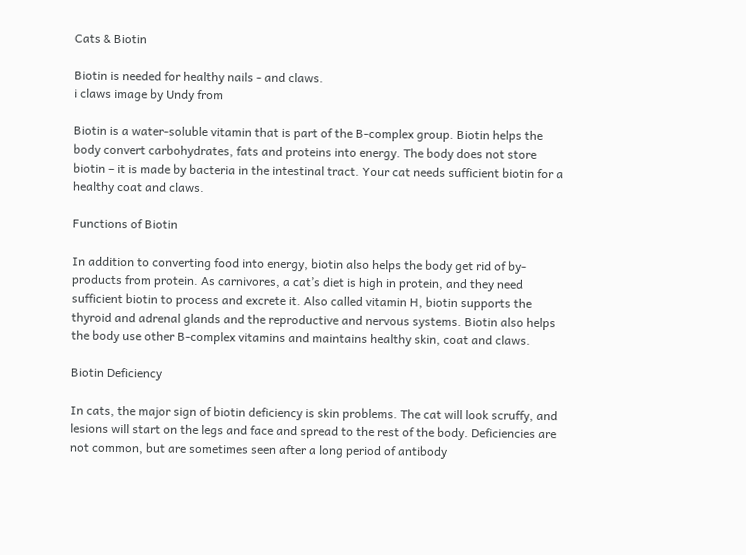Cats & Biotin

Biotin is needed for healthy nails - and claws.
i claws image by Undy from

Biotin is a water-soluble vitamin that is part of the B-complex group. Biotin helps the body convert carbohydrates, fats and proteins into energy. The body does not store biotin – it is made by bacteria in the intestinal tract. Your cat needs sufficient biotin for a healthy coat and claws.

Functions of Biotin

In addition to converting food into energy, biotin also helps the body get rid of by-products from protein. As carnivores, a cat’s diet is high in protein, and they need sufficient biotin to process and excrete it. Also called vitamin H, biotin supports the thyroid and adrenal glands and the reproductive and nervous systems. Biotin also helps the body use other B-complex vitamins and maintains healthy skin, coat and claws.

Biotin Deficiency

In cats, the major sign of biotin deficiency is skin problems. The cat will look scruffy, and lesions will start on the legs and face and spread to the rest of the body. Deficiencies are not common, but are sometimes seen after a long period of antibody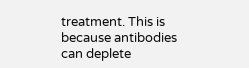treatment. This is because antibodies can deplete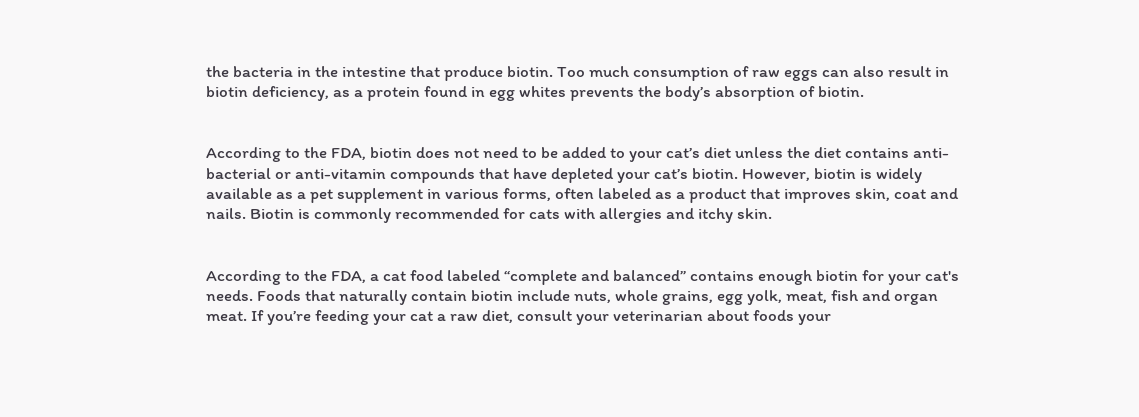the bacteria in the intestine that produce biotin. Too much consumption of raw eggs can also result in biotin deficiency, as a protein found in egg whites prevents the body’s absorption of biotin.


According to the FDA, biotin does not need to be added to your cat’s diet unless the diet contains anti-bacterial or anti-vitamin compounds that have depleted your cat’s biotin. However, biotin is widely available as a pet supplement in various forms, often labeled as a product that improves skin, coat and nails. Biotin is commonly recommended for cats with allergies and itchy skin.


According to the FDA, a cat food labeled “complete and balanced” contains enough biotin for your cat's needs. Foods that naturally contain biotin include nuts, whole grains, egg yolk, meat, fish and organ meat. If you’re feeding your cat a raw diet, consult your veterinarian about foods your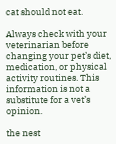cat should not eat.

Always check with your veterinarian before changing your pet’s diet, medication, or physical activity routines. This information is not a substitute for a vet’s opinion.

the nest